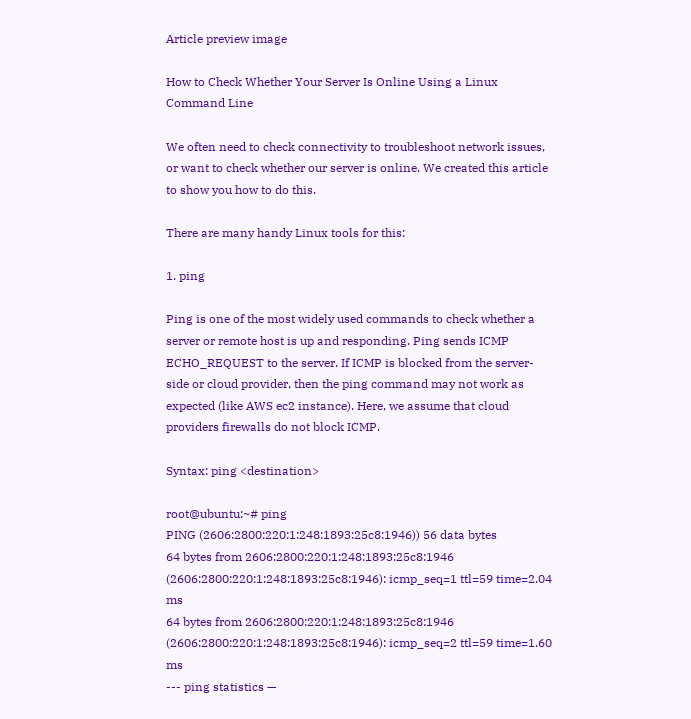Article preview image

How to Check Whether Your Server Is Online Using a Linux Command Line

We often need to check connectivity to troubleshoot network issues, or want to check whether our server is online. We created this article to show you how to do this.

There are many handy Linux tools for this:

1. ping

Ping is one of the most widely used commands to check whether a server or remote host is up and responding. Ping sends ICMP ECHO_REQUEST to the server. If ICMP is blocked from the server-side or cloud provider, then the ping command may not work as expected (like AWS ec2 instance). Here, we assume that cloud providers firewalls do not block ICMP.

Syntax: ping <destination>

root@ubuntu:~# ping
PING (2606:2800:220:1:248:1893:25c8:1946)) 56 data bytes
64 bytes from 2606:2800:220:1:248:1893:25c8:1946 (2606:2800:220:1:248:1893:25c8:1946): icmp_seq=1 ttl=59 time=2.04 ms
64 bytes from 2606:2800:220:1:248:1893:25c8:1946 (2606:2800:220:1:248:1893:25c8:1946): icmp_seq=2 ttl=59 time=1.60 ms
--- ping statistics —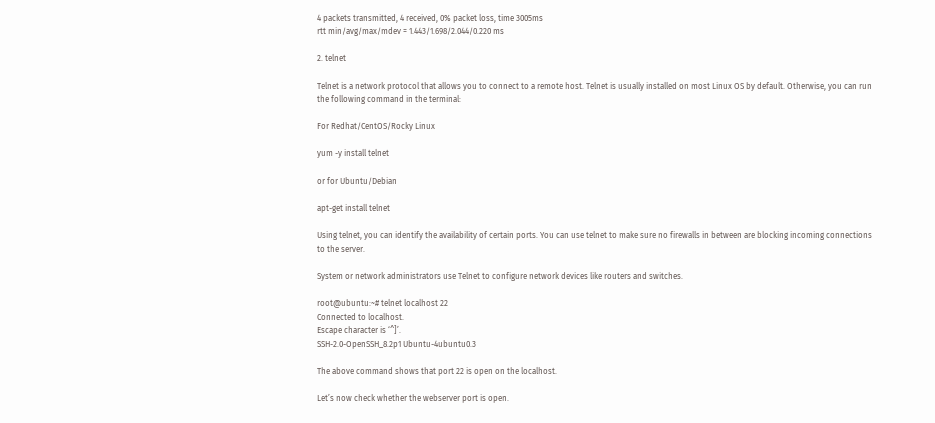4 packets transmitted, 4 received, 0% packet loss, time 3005ms
rtt min/avg/max/mdev = 1.443/1.698/2.044/0.220 ms

2. telnet

Telnet is a network protocol that allows you to connect to a remote host. Telnet is usually installed on most Linux OS by default. Otherwise, you can run the following command in the terminal:

For Redhat/CentOS/Rocky Linux

yum -y install telnet

or for Ubuntu/Debian

apt-get install telnet

Using telnet, you can identify the availability of certain ports. You can use telnet to make sure no firewalls in between are blocking incoming connections to the server.

System or network administrators use Telnet to configure network devices like routers and switches.

root@ubuntu:~# telnet localhost 22
Connected to localhost.
Escape character is ‘^]’.
SSH-2.0-OpenSSH_8.2p1 Ubuntu-4ubuntu0.3

The above command shows that port 22 is open on the localhost.

Let’s now check whether the webserver port is open.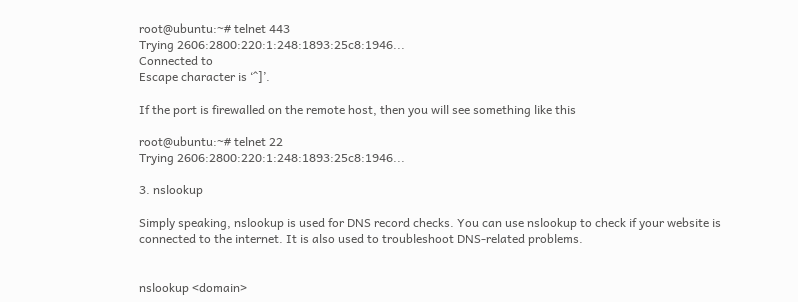root@ubuntu:~# telnet 443
Trying 2606:2800:220:1:248:1893:25c8:1946...
Connected to
Escape character is ‘^]’.

If the port is firewalled on the remote host, then you will see something like this

root@ubuntu:~# telnet 22
Trying 2606:2800:220:1:248:1893:25c8:1946...

3. nslookup

Simply speaking, nslookup is used for DNS record checks. You can use nslookup to check if your website is connected to the internet. It is also used to troubleshoot DNS-related problems.


nslookup <domain>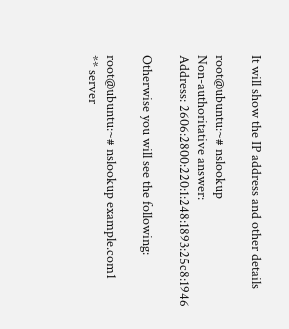It will show the IP address and other details

root@ubuntu:~# nslookup
Non-authoritative answer:
Address: 2606:2800:220:1:248:1893:25c8:1946

Otherwise you will see the following:

root@ubuntu:~# nslookup example.com1
** server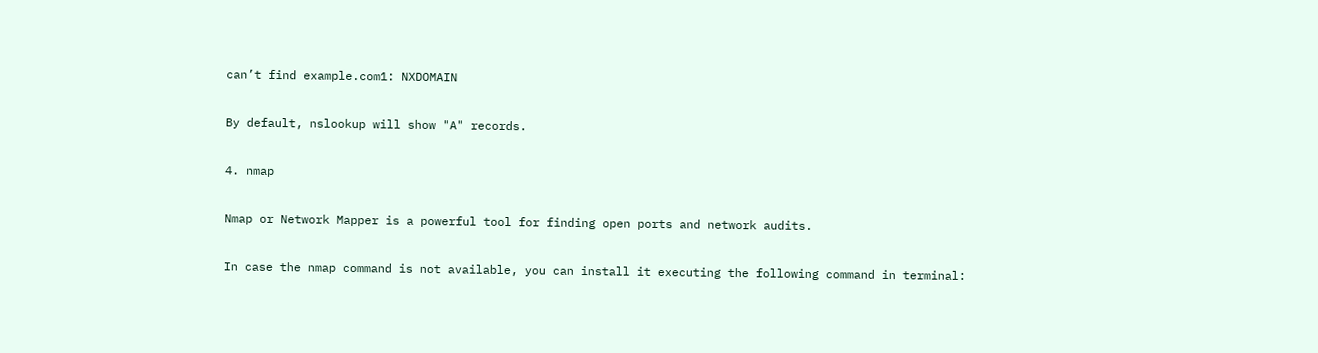can’t find example.com1: NXDOMAIN

By default, nslookup will show "A" records.

4. nmap

Nmap or Network Mapper is a powerful tool for finding open ports and network audits.

In case the nmap command is not available, you can install it executing the following command in terminal: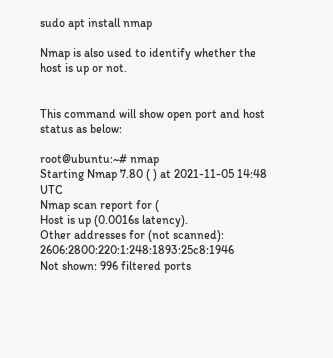sudo apt install nmap

Nmap is also used to identify whether the host is up or not.


This command will show open port and host status as below:

root@ubuntu:~# nmap
Starting Nmap 7.80 ( ) at 2021-11-05 14:48 UTC
Nmap scan report for (
Host is up (0.0016s latency).
Other addresses for (not scanned): 2606:2800:220:1:248:1893:25c8:1946
Not shown: 996 filtered ports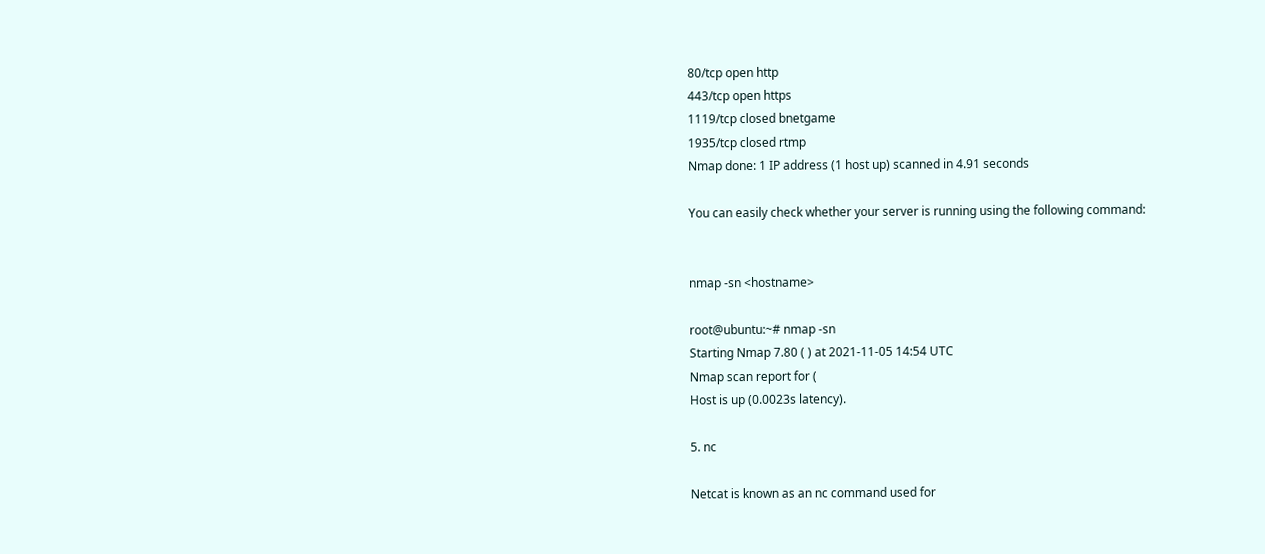80/tcp open http
443/tcp open https
1119/tcp closed bnetgame
1935/tcp closed rtmp
Nmap done: 1 IP address (1 host up) scanned in 4.91 seconds

You can easily check whether your server is running using the following command:


nmap -sn <hostname>

root@ubuntu:~# nmap -sn
Starting Nmap 7.80 ( ) at 2021-11-05 14:54 UTC
Nmap scan report for (
Host is up (0.0023s latency).

5. nc

Netcat is known as an nc command used for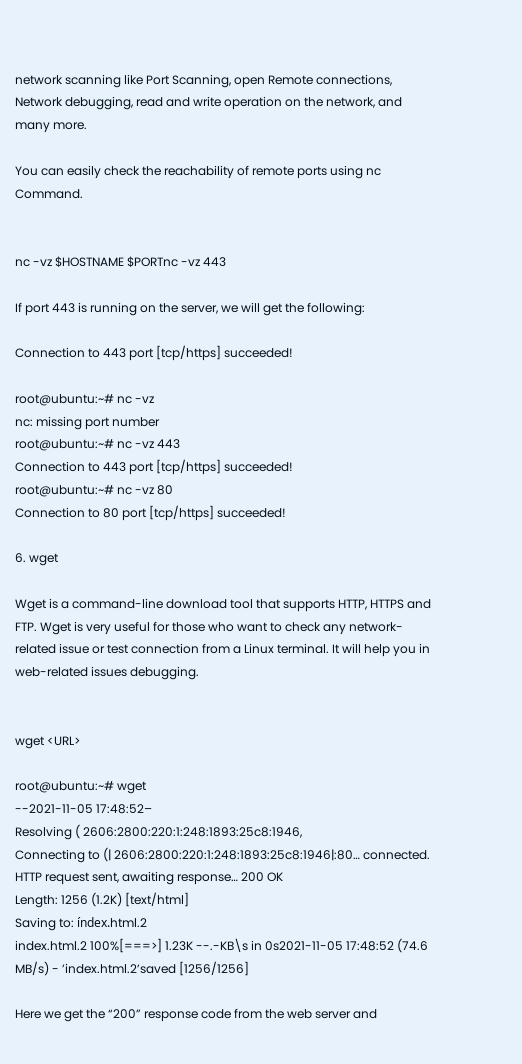network scanning like Port Scanning, open Remote connections, Network debugging, read and write operation on the network, and many more.

You can easily check the reachability of remote ports using nc Command.


nc -vz $HOSTNAME $PORTnc -vz 443

If port 443 is running on the server, we will get the following:

Connection to 443 port [tcp/https] succeeded!

root@ubuntu:~# nc -vz
nc: missing port number
root@ubuntu:~# nc -vz 443
Connection to 443 port [tcp/https] succeeded!
root@ubuntu:~# nc -vz 80
Connection to 80 port [tcp/https] succeeded!

6. wget

Wget is a command-line download tool that supports HTTP, HTTPS and FTP. Wget is very useful for those who want to check any network-related issue or test connection from a Linux terminal. It will help you in web-related issues debugging.


wget <URL>

root@ubuntu:~# wget
--2021-11-05 17:48:52–
Resolving ( 2606:2800:220:1:248:1893:25c8:1946,
Connecting to (| 2606:2800:220:1:248:1893:25c8:1946|:80… connected.
HTTP request sent, awaiting response… 200 OK
Length: 1256 (1.2K) [text/html]
Saving to: índex.html.2
index.html.2 100%[===>] 1.23K --.-KB\s in 0s2021-11-05 17:48:52 (74.6 MB/s) - ’index.html.2’saved [1256/1256]

Here we get the “200” response code from the web server and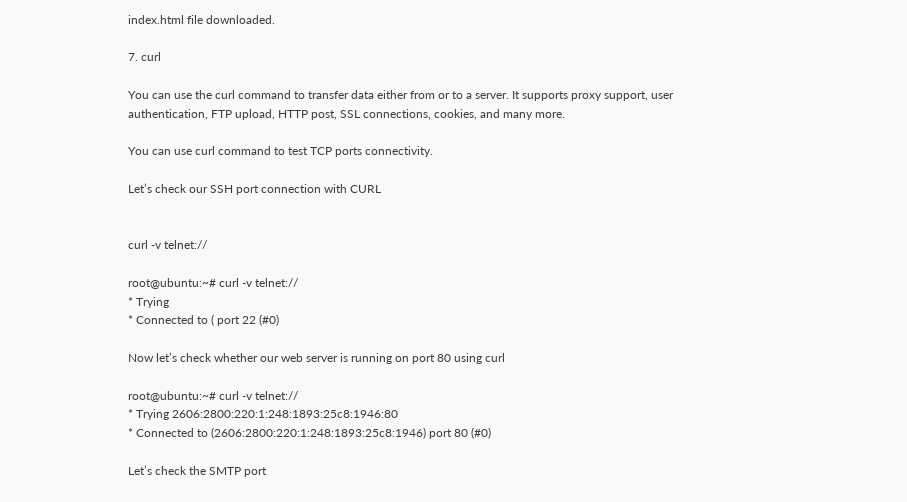index.html file downloaded.

7. curl

You can use the curl command to transfer data either from or to a server. It supports proxy support, user authentication, FTP upload, HTTP post, SSL connections, cookies, and many more.

You can use curl command to test TCP ports connectivity.

Let’s check our SSH port connection with CURL


curl -v telnet://

root@ubuntu:~# curl -v telnet://
* Trying
* Connected to ( port 22 (#0)

Now let’s check whether our web server is running on port 80 using curl

root@ubuntu:~# curl -v telnet://
* Trying 2606:2800:220:1:248:1893:25c8:1946:80
* Connected to (2606:2800:220:1:248:1893:25c8:1946) port 80 (#0)

Let’s check the SMTP port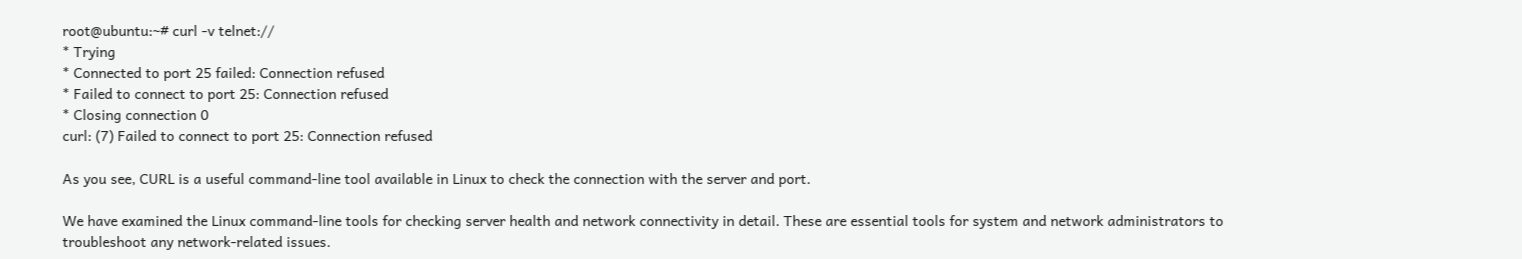root@ubuntu:~# curl -v telnet://
* Trying
* Connected to port 25 failed: Connection refused
* Failed to connect to port 25: Connection refused
* Closing connection 0
curl: (7) Failed to connect to port 25: Connection refused

As you see, CURL is a useful command-line tool available in Linux to check the connection with the server and port.

We have examined the Linux command-line tools for checking server health and network connectivity in detail. These are essential tools for system and network administrators to troubleshoot any network-related issues.